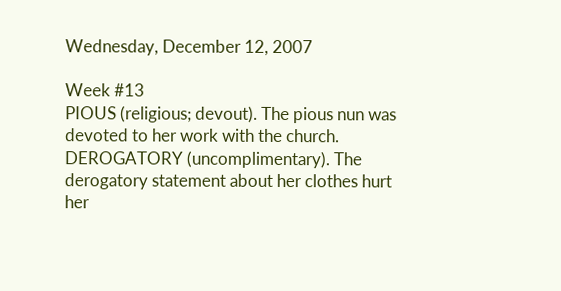Wednesday, December 12, 2007

Week #13
PIOUS (religious; devout). The pious nun was devoted to her work with the church.
DEROGATORY (uncomplimentary). The derogatory statement about her clothes hurt her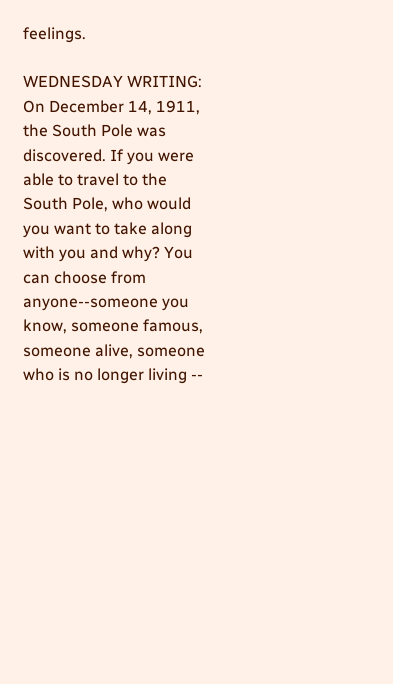feelings.

WEDNESDAY WRITING: On December 14, 1911, the South Pole was discovered. If you were able to travel to the South Pole, who would you want to take along with you and why? You can choose from anyone--someone you know, someone famous, someone alive, someone who is no longer living --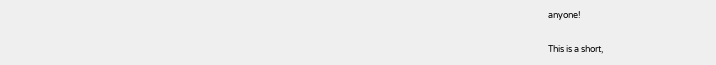anyone!

This is a short,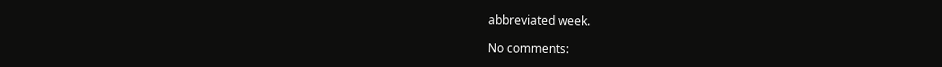abbreviated week.

No comments: